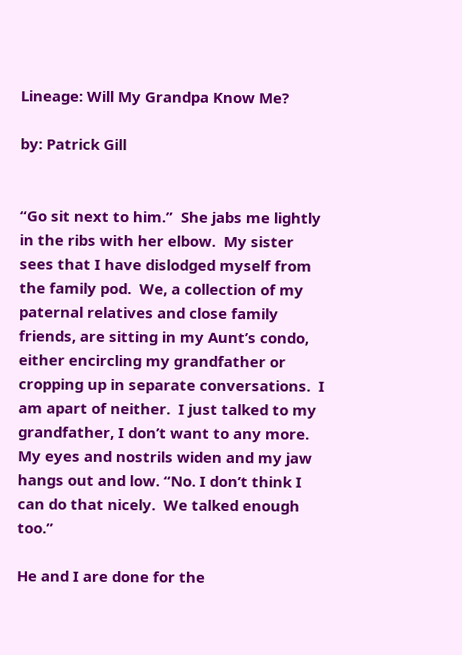Lineage: Will My Grandpa Know Me?

by: Patrick Gill


“Go sit next to him.”  She jabs me lightly in the ribs with her elbow.  My sister sees that I have dislodged myself from the family pod.  We, a collection of my paternal relatives and close family friends, are sitting in my Aunt’s condo, either encircling my grandfather or cropping up in separate conversations.  I am apart of neither.  I just talked to my grandfather, I don’t want to any more.  My eyes and nostrils widen and my jaw hangs out and low. “No. I don’t think I can do that nicely.  We talked enough too.”

He and I are done for the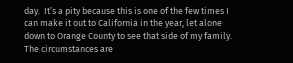day.  It’s a pity because this is one of the few times I can make it out to California in the year, let alone down to Orange County to see that side of my family.  The circumstances are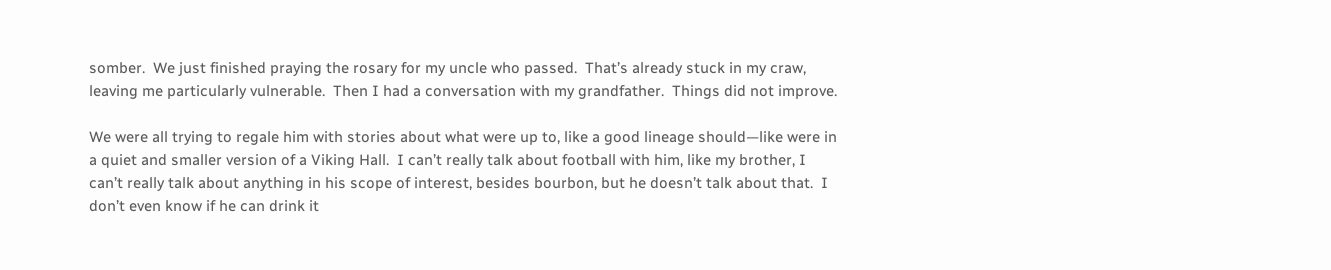somber.  We just finished praying the rosary for my uncle who passed.  That’s already stuck in my craw, leaving me particularly vulnerable.  Then I had a conversation with my grandfather.  Things did not improve.

We were all trying to regale him with stories about what were up to, like a good lineage should—like were in a quiet and smaller version of a Viking Hall.  I can’t really talk about football with him, like my brother, I can’t really talk about anything in his scope of interest, besides bourbon, but he doesn’t talk about that.  I don’t even know if he can drink it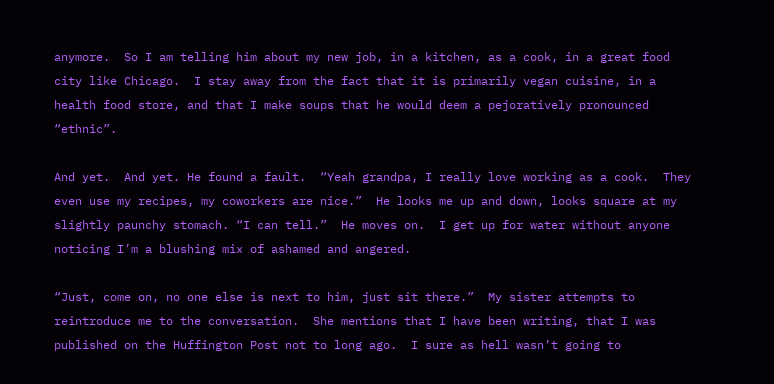anymore.  So I am telling him about my new job, in a kitchen, as a cook, in a great food city like Chicago.  I stay away from the fact that it is primarily vegan cuisine, in a health food store, and that I make soups that he would deem a pejoratively pronounced “ethnic”.

And yet.  And yet. He found a fault.  “Yeah grandpa, I really love working as a cook.  They even use my recipes, my coworkers are nice.”  He looks me up and down, looks square at my slightly paunchy stomach. “I can tell.”  He moves on.  I get up for water without anyone noticing I’m a blushing mix of ashamed and angered.

“Just, come on, no one else is next to him, just sit there.”  My sister attempts to reintroduce me to the conversation.  She mentions that I have been writing, that I was published on the Huffington Post not to long ago.  I sure as hell wasn’t going to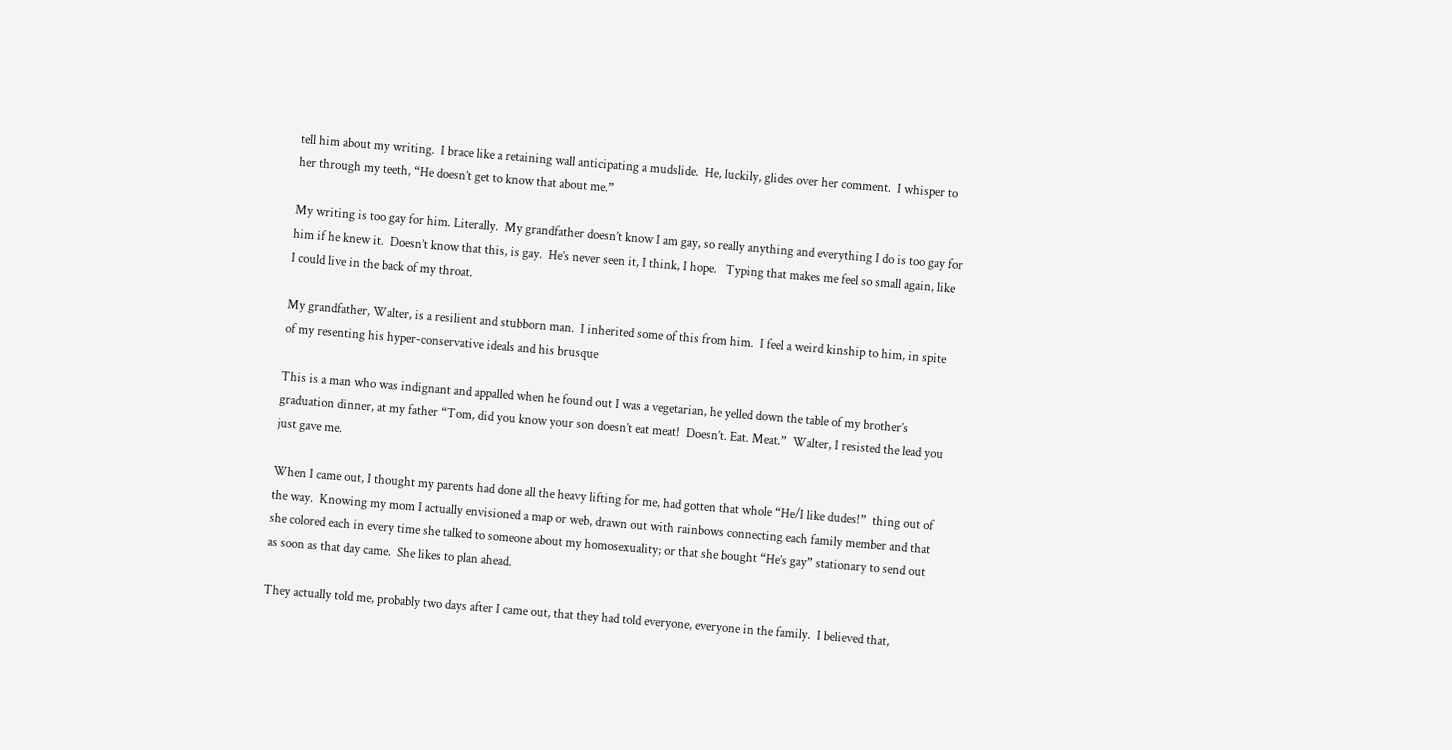tell him about my writing.  I brace like a retaining wall anticipating a mudslide.  He, luckily, glides over her comment.  I whisper to her through my teeth, “He doesn’t get to know that about me.”

My writing is too gay for him. Literally.  My grandfather doesn’t know I am gay, so really anything and everything I do is too gay for him if he knew it.  Doesn’t know that this, is gay.  He’s never seen it, I think, I hope.   Typing that makes me feel so small again, like I could live in the back of my throat.

My grandfather, Walter, is a resilient and stubborn man.  I inherited some of this from him.  I feel a weird kinship to him, in spite of my resenting his hyper-conservative ideals and his brusque

This is a man who was indignant and appalled when he found out I was a vegetarian, he yelled down the table of my brother’s graduation dinner, at my father “Tom, did you know your son doesn’t eat meat!  Doesn’t. Eat. Meat.”  Walter, I resisted the lead you just gave me.

When I came out, I thought my parents had done all the heavy lifting for me, had gotten that whole “He/I like dudes!”  thing out of the way.  Knowing my mom I actually envisioned a map or web, drawn out with rainbows connecting each family member and that she colored each in every time she talked to someone about my homosexuality; or that she bought “He’s gay” stationary to send out as soon as that day came.  She likes to plan ahead.

They actually told me, probably two days after I came out, that they had told everyone, everyone in the family.  I believed that,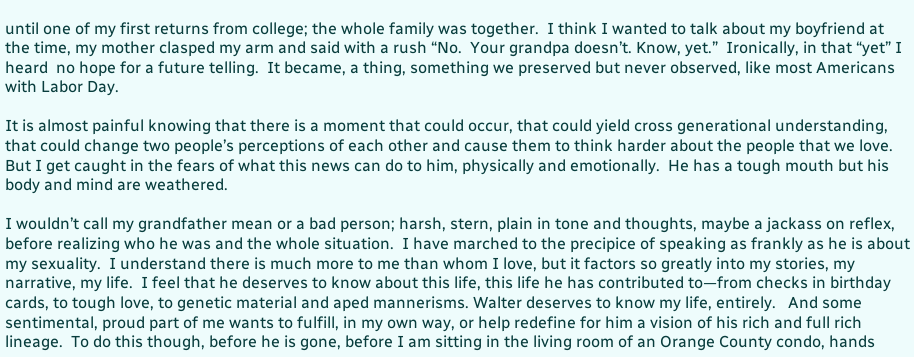until one of my first returns from college; the whole family was together.  I think I wanted to talk about my boyfriend at the time, my mother clasped my arm and said with a rush “No.  Your grandpa doesn’t. Know, yet.”  Ironically, in that “yet” I heard  no hope for a future telling.  It became, a thing, something we preserved but never observed, like most Americans with Labor Day.

It is almost painful knowing that there is a moment that could occur, that could yield cross generational understanding, that could change two people’s perceptions of each other and cause them to think harder about the people that we love.  But I get caught in the fears of what this news can do to him, physically and emotionally.  He has a tough mouth but his body and mind are weathered.

I wouldn’t call my grandfather mean or a bad person; harsh, stern, plain in tone and thoughts, maybe a jackass on reflex, before realizing who he was and the whole situation.  I have marched to the precipice of speaking as frankly as he is about my sexuality.  I understand there is much more to me than whom I love, but it factors so greatly into my stories, my narrative, my life.  I feel that he deserves to know about this life, this life he has contributed to—from checks in birthday cards, to tough love, to genetic material and aped mannerisms. Walter deserves to know my life, entirely.   And some sentimental, proud part of me wants to fulfill, in my own way, or help redefine for him a vision of his rich and full rich lineage.  To do this though, before he is gone, before I am sitting in the living room of an Orange County condo, hands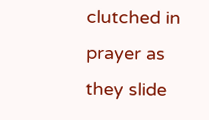clutched in prayer as they slide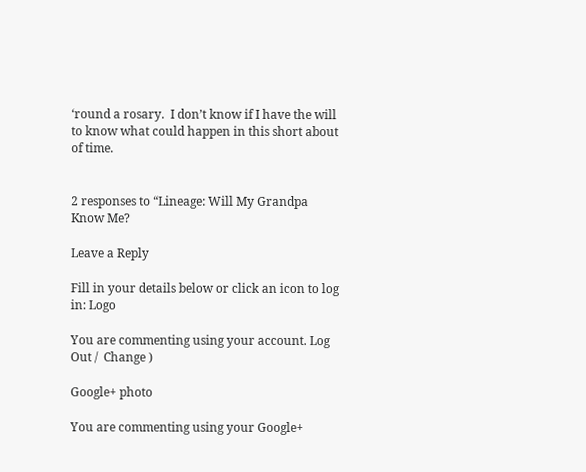‘round a rosary.  I don’t know if I have the will to know what could happen in this short about of time.


2 responses to “Lineage: Will My Grandpa Know Me?

Leave a Reply

Fill in your details below or click an icon to log in: Logo

You are commenting using your account. Log Out /  Change )

Google+ photo

You are commenting using your Google+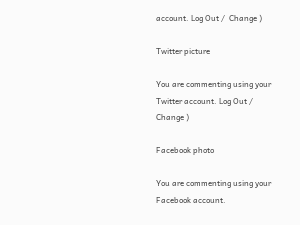account. Log Out /  Change )

Twitter picture

You are commenting using your Twitter account. Log Out /  Change )

Facebook photo

You are commenting using your Facebook account.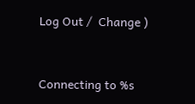Log Out /  Change )


Connecting to %s